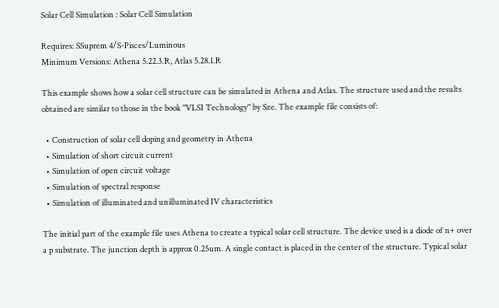Solar Cell Simulation : Solar Cell Simulation

Requires: SSuprem 4/S-Pisces/Luminous
Minimum Versions: Athena 5.22.3.R, Atlas 5.28.1.R

This example shows how a solar cell structure can be simulated in Athena and Atlas. The structure used and the results obtained are similar to those in the book "VLSI Technology" by Sze. The example file consists of:

  • Construction of solar cell doping and geometry in Athena
  • Simulation of short circuit current
  • Simulation of open circuit voltage
  • Simulation of spectral response
  • Simulation of illuminated and unilluminated IV characteristics

The initial part of the example file uses Athena to create a typical solar cell structure. The device used is a diode of n+ over a p substrate. The junction depth is approx 0.25um. A single contact is placed in the center of the structure. Typical solar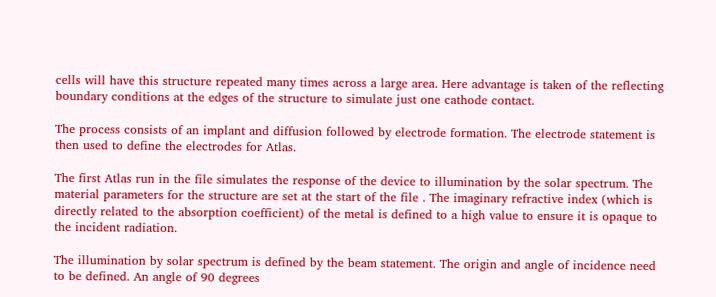cells will have this structure repeated many times across a large area. Here advantage is taken of the reflecting boundary conditions at the edges of the structure to simulate just one cathode contact.

The process consists of an implant and diffusion followed by electrode formation. The electrode statement is then used to define the electrodes for Atlas.

The first Atlas run in the file simulates the response of the device to illumination by the solar spectrum. The material parameters for the structure are set at the start of the file . The imaginary refractive index (which is directly related to the absorption coefficient) of the metal is defined to a high value to ensure it is opaque to the incident radiation.

The illumination by solar spectrum is defined by the beam statement. The origin and angle of incidence need to be defined. An angle of 90 degrees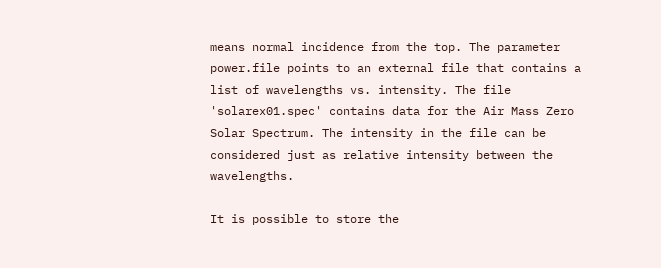means normal incidence from the top. The parameter power.file points to an external file that contains a list of wavelengths vs. intensity. The file 'solarex01.spec' contains data for the Air Mass Zero Solar Spectrum. The intensity in the file can be considered just as relative intensity between the wavelengths.

It is possible to store the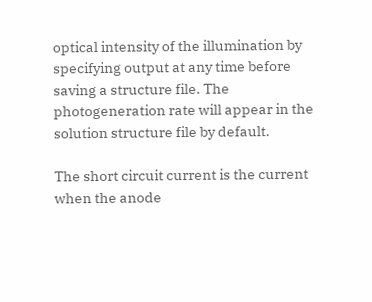optical intensity of the illumination by specifying output at any time before saving a structure file. The photogeneration rate will appear in the solution structure file by default.

The short circuit current is the current when the anode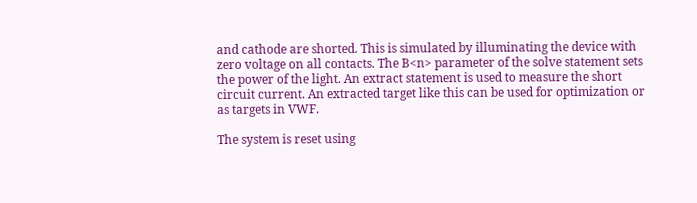and cathode are shorted. This is simulated by illuminating the device with zero voltage on all contacts. The B<n> parameter of the solve statement sets the power of the light. An extract statement is used to measure the short circuit current. An extracted target like this can be used for optimization or as targets in VWF.

The system is reset using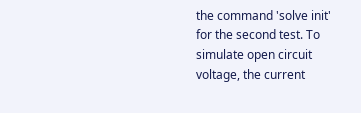the command 'solve init' for the second test. To simulate open circuit voltage, the current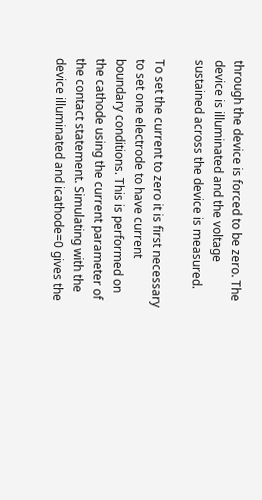through the device is forced to be zero. The device is illuminated and the voltage sustained across the device is measured.

To set the current to zero it is first necessary to set one electrode to have current boundary conditions. This is performed on the cathode using the current parameter of the contact statement. Simulating with the device illuminated and icathode=0 gives the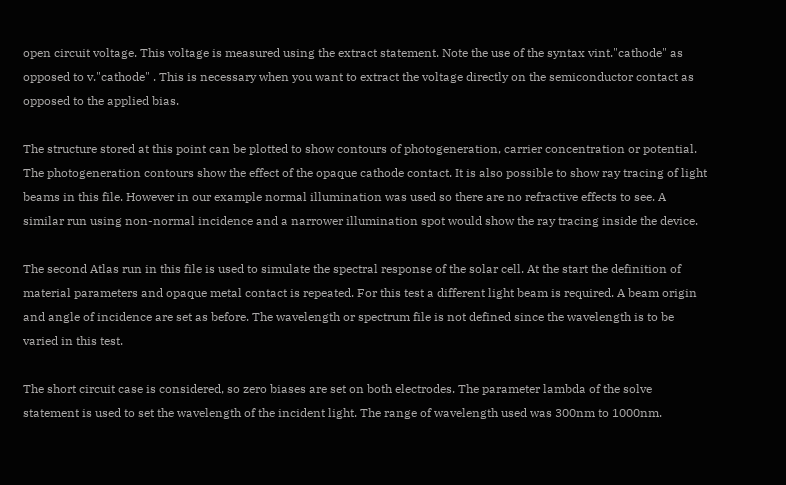open circuit voltage. This voltage is measured using the extract statement. Note the use of the syntax vint."cathode" as opposed to v."cathode" . This is necessary when you want to extract the voltage directly on the semiconductor contact as opposed to the applied bias.

The structure stored at this point can be plotted to show contours of photogeneration, carrier concentration or potential. The photogeneration contours show the effect of the opaque cathode contact. It is also possible to show ray tracing of light beams in this file. However in our example normal illumination was used so there are no refractive effects to see. A similar run using non-normal incidence and a narrower illumination spot would show the ray tracing inside the device.

The second Atlas run in this file is used to simulate the spectral response of the solar cell. At the start the definition of material parameters and opaque metal contact is repeated. For this test a different light beam is required. A beam origin and angle of incidence are set as before. The wavelength or spectrum file is not defined since the wavelength is to be varied in this test.

The short circuit case is considered, so zero biases are set on both electrodes. The parameter lambda of the solve statement is used to set the wavelength of the incident light. The range of wavelength used was 300nm to 1000nm.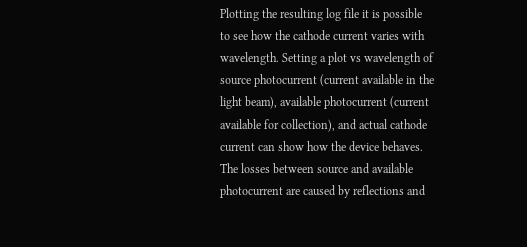Plotting the resulting log file it is possible to see how the cathode current varies with wavelength. Setting a plot vs wavelength of source photocurrent (current available in the light beam), available photocurrent (current available for collection), and actual cathode current can show how the device behaves. The losses between source and available photocurrent are caused by reflections and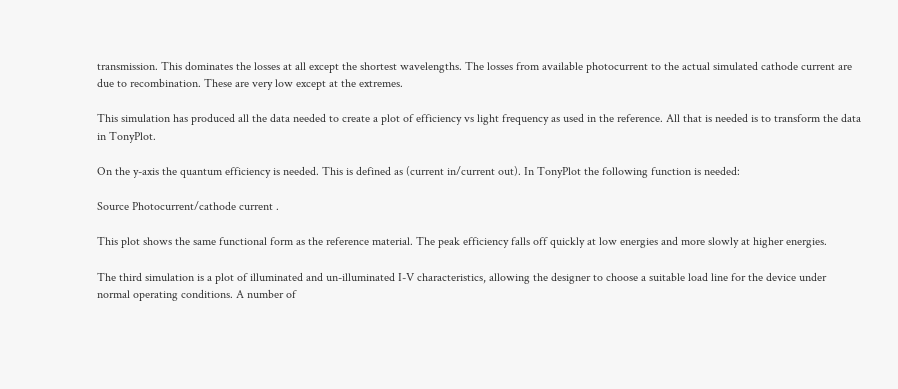transmission. This dominates the losses at all except the shortest wavelengths. The losses from available photocurrent to the actual simulated cathode current are due to recombination. These are very low except at the extremes.

This simulation has produced all the data needed to create a plot of efficiency vs light frequency as used in the reference. All that is needed is to transform the data in TonyPlot.

On the y-axis the quantum efficiency is needed. This is defined as (current in/current out). In TonyPlot the following function is needed:

Source Photocurrent/cathode current .

This plot shows the same functional form as the reference material. The peak efficiency falls off quickly at low energies and more slowly at higher energies.

The third simulation is a plot of illuminated and un-illuminated I-V characteristics, allowing the designer to choose a suitable load line for the device under normal operating conditions. A number of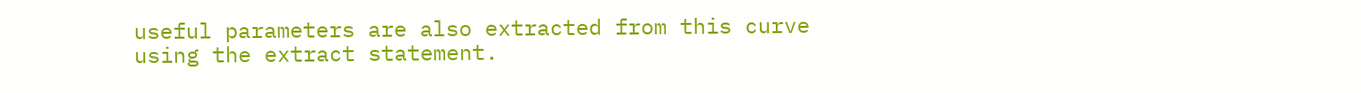useful parameters are also extracted from this curve using the extract statement.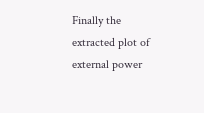Finally the extracted plot of external power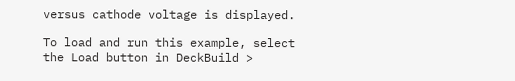versus cathode voltage is displayed.

To load and run this example, select the Load button in DeckBuild >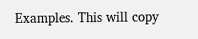Examples. This will copy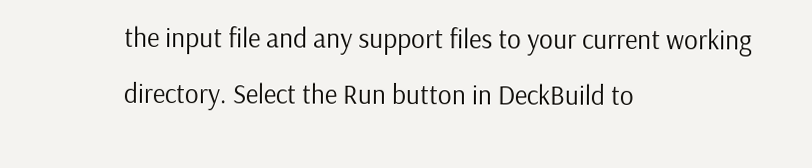the input file and any support files to your current working directory. Select the Run button in DeckBuild to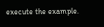execute the example.